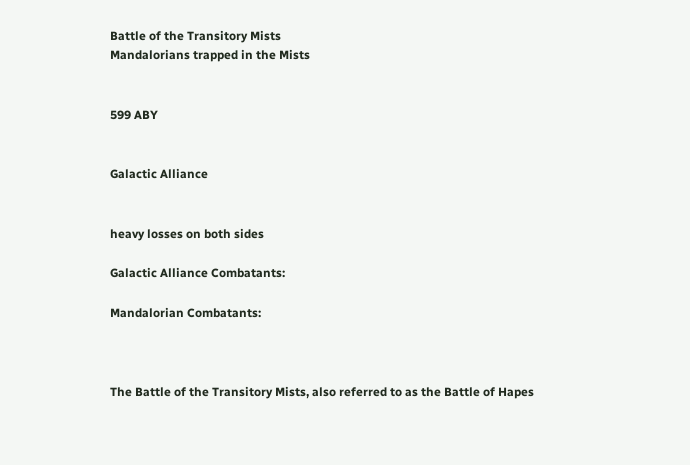Battle of the Transitory Mists
Mandalorians trapped in the Mists


599 ABY


Galactic Alliance


heavy losses on both sides

Galactic Alliance Combatants:

Mandalorian Combatants:



The Battle of the Transitory Mists, also referred to as the Battle of Hapes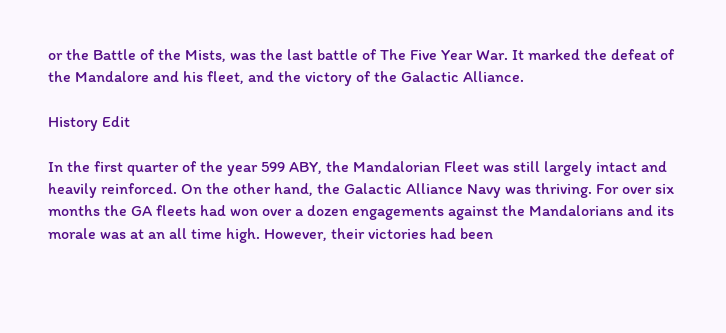or the Battle of the Mists, was the last battle of The Five Year War. It marked the defeat of the Mandalore and his fleet, and the victory of the Galactic Alliance.

History Edit

In the first quarter of the year 599 ABY, the Mandalorian Fleet was still largely intact and heavily reinforced. On the other hand, the Galactic Alliance Navy was thriving. For over six months the GA fleets had won over a dozen engagements against the Mandalorians and its morale was at an all time high. However, their victories had been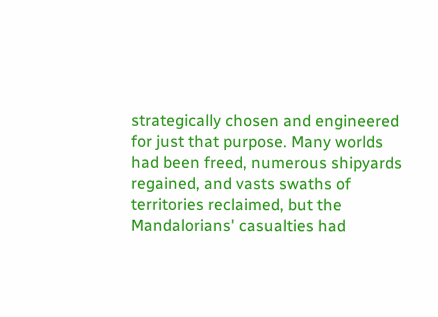strategically chosen and engineered for just that purpose. Many worlds had been freed, numerous shipyards regained, and vasts swaths of territories reclaimed, but the Mandalorians' casualties had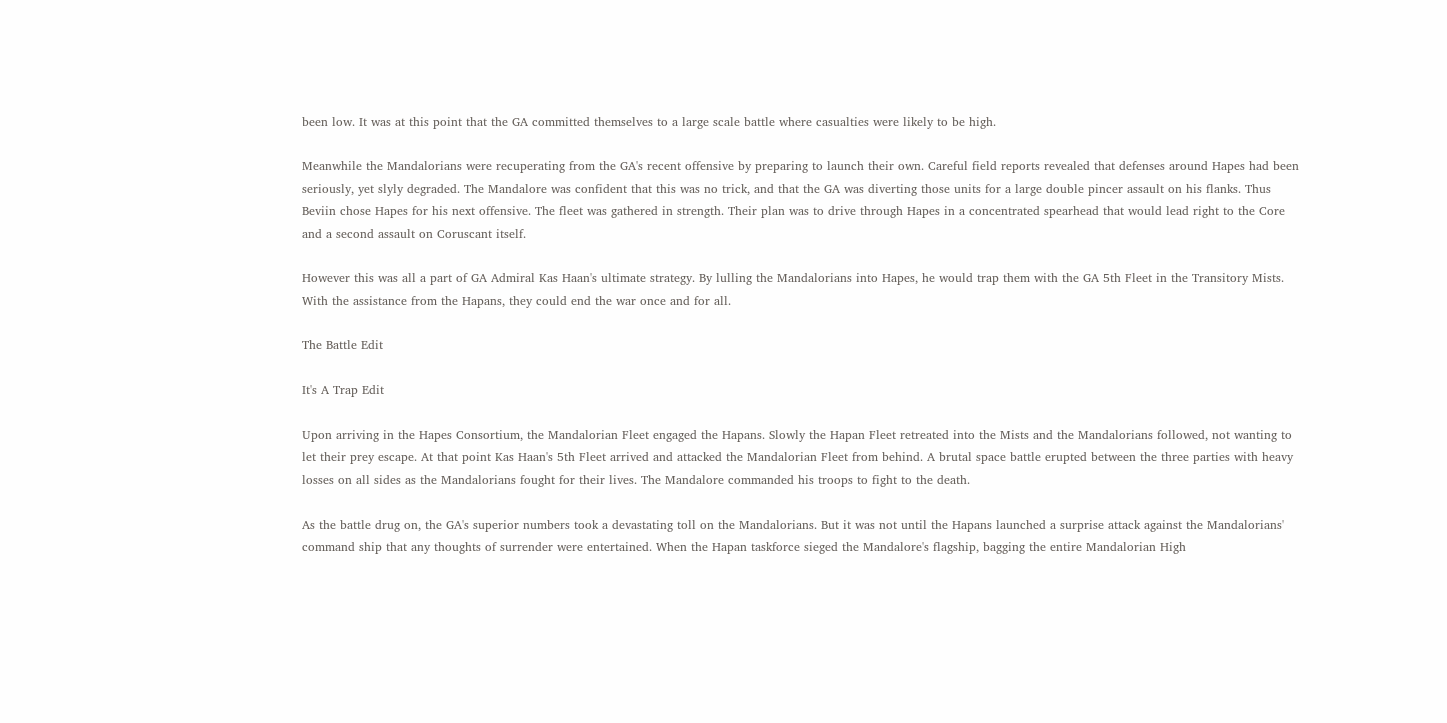been low. It was at this point that the GA committed themselves to a large scale battle where casualties were likely to be high.

Meanwhile the Mandalorians were recuperating from the GA's recent offensive by preparing to launch their own. Careful field reports revealed that defenses around Hapes had been seriously, yet slyly degraded. The Mandalore was confident that this was no trick, and that the GA was diverting those units for a large double pincer assault on his flanks. Thus Beviin chose Hapes for his next offensive. The fleet was gathered in strength. Their plan was to drive through Hapes in a concentrated spearhead that would lead right to the Core and a second assault on Coruscant itself.

However this was all a part of GA Admiral Kas Haan's ultimate strategy. By lulling the Mandalorians into Hapes, he would trap them with the GA 5th Fleet in the Transitory Mists. With the assistance from the Hapans, they could end the war once and for all.

The Battle Edit

It's A Trap Edit

Upon arriving in the Hapes Consortium, the Mandalorian Fleet engaged the Hapans. Slowly the Hapan Fleet retreated into the Mists and the Mandalorians followed, not wanting to let their prey escape. At that point Kas Haan's 5th Fleet arrived and attacked the Mandalorian Fleet from behind. A brutal space battle erupted between the three parties with heavy losses on all sides as the Mandalorians fought for their lives. The Mandalore commanded his troops to fight to the death.

As the battle drug on, the GA's superior numbers took a devastating toll on the Mandalorians. But it was not until the Hapans launched a surprise attack against the Mandalorians' command ship that any thoughts of surrender were entertained. When the Hapan taskforce sieged the Mandalore's flagship, bagging the entire Mandalorian High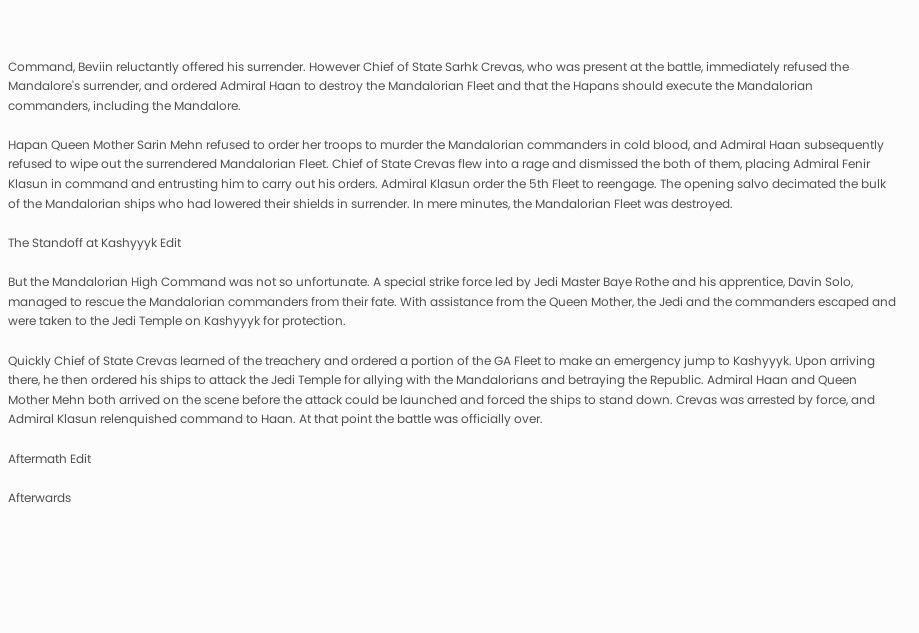Command, Beviin reluctantly offered his surrender. However Chief of State Sarhk Crevas, who was present at the battle, immediately refused the Mandalore's surrender, and ordered Admiral Haan to destroy the Mandalorian Fleet and that the Hapans should execute the Mandalorian commanders, including the Mandalore.

Hapan Queen Mother Sarin Mehn refused to order her troops to murder the Mandalorian commanders in cold blood, and Admiral Haan subsequently refused to wipe out the surrendered Mandalorian Fleet. Chief of State Crevas flew into a rage and dismissed the both of them, placing Admiral Fenir Klasun in command and entrusting him to carry out his orders. Admiral Klasun order the 5th Fleet to reengage. The opening salvo decimated the bulk of the Mandalorian ships who had lowered their shields in surrender. In mere minutes, the Mandalorian Fleet was destroyed.

The Standoff at Kashyyyk Edit

But the Mandalorian High Command was not so unfortunate. A special strike force led by Jedi Master Baye Rothe and his apprentice, Davin Solo, managed to rescue the Mandalorian commanders from their fate. With assistance from the Queen Mother, the Jedi and the commanders escaped and were taken to the Jedi Temple on Kashyyyk for protection.

Quickly Chief of State Crevas learned of the treachery and ordered a portion of the GA Fleet to make an emergency jump to Kashyyyk. Upon arriving there, he then ordered his ships to attack the Jedi Temple for allying with the Mandalorians and betraying the Republic. Admiral Haan and Queen Mother Mehn both arrived on the scene before the attack could be launched and forced the ships to stand down. Crevas was arrested by force, and Admiral Klasun relenquished command to Haan. At that point the battle was officially over.

Aftermath Edit

Afterwards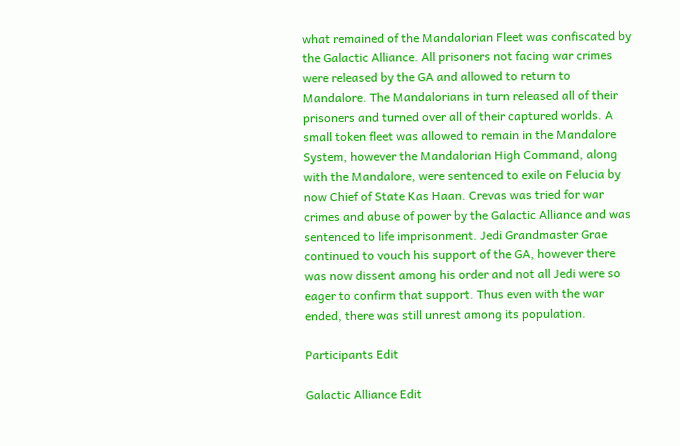what remained of the Mandalorian Fleet was confiscated by the Galactic Alliance. All prisoners not facing war crimes were released by the GA and allowed to return to Mandalore. The Mandalorians in turn released all of their prisoners and turned over all of their captured worlds. A small token fleet was allowed to remain in the Mandalore System, however the Mandalorian High Command, along with the Mandalore, were sentenced to exile on Felucia by now Chief of State Kas Haan. Crevas was tried for war crimes and abuse of power by the Galactic Alliance and was sentenced to life imprisonment. Jedi Grandmaster Grae continued to vouch his support of the GA, however there was now dissent among his order and not all Jedi were so eager to confirm that support. Thus even with the war ended, there was still unrest among its population.

Participants Edit

Galactic Alliance Edit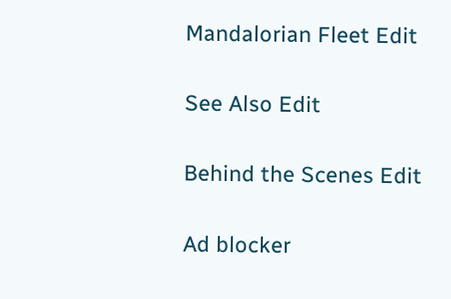Mandalorian Fleet Edit

See Also Edit

Behind the Scenes Edit

Ad blocker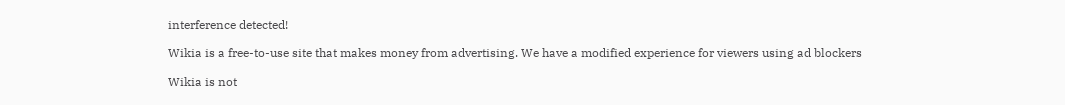interference detected!

Wikia is a free-to-use site that makes money from advertising. We have a modified experience for viewers using ad blockers

Wikia is not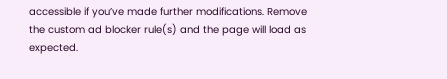accessible if you’ve made further modifications. Remove the custom ad blocker rule(s) and the page will load as expected.